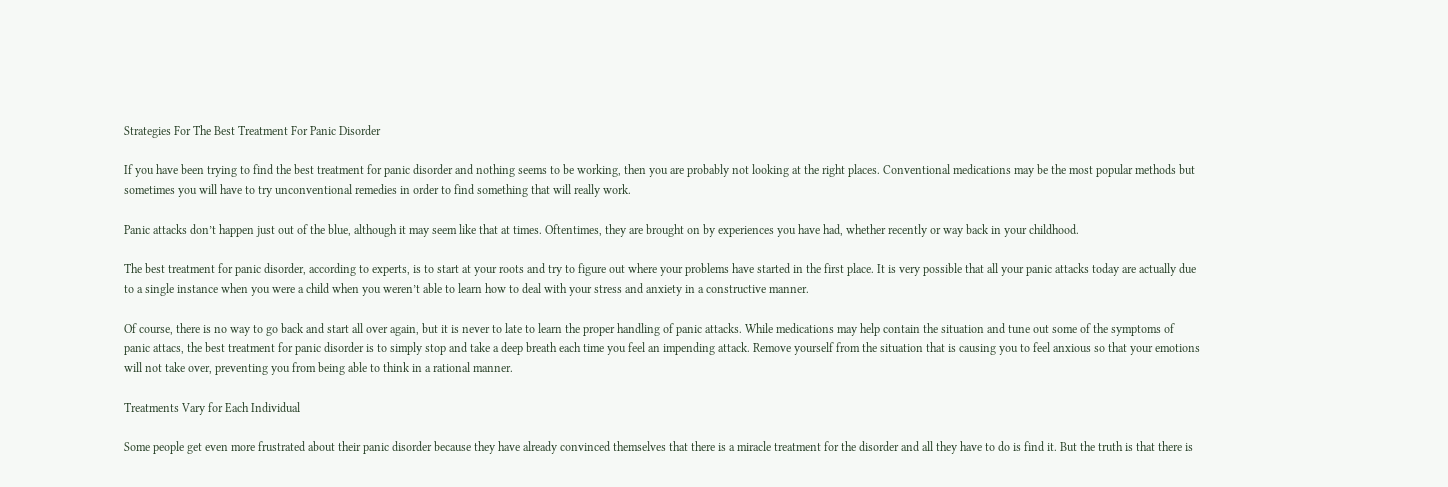Strategies For The Best Treatment For Panic Disorder

If you have been trying to find the best treatment for panic disorder and nothing seems to be working, then you are probably not looking at the right places. Conventional medications may be the most popular methods but sometimes you will have to try unconventional remedies in order to find something that will really work.

Panic attacks don’t happen just out of the blue, although it may seem like that at times. Oftentimes, they are brought on by experiences you have had, whether recently or way back in your childhood.

The best treatment for panic disorder, according to experts, is to start at your roots and try to figure out where your problems have started in the first place. It is very possible that all your panic attacks today are actually due to a single instance when you were a child when you weren’t able to learn how to deal with your stress and anxiety in a constructive manner.

Of course, there is no way to go back and start all over again, but it is never to late to learn the proper handling of panic attacks. While medications may help contain the situation and tune out some of the symptoms of panic attacs, the best treatment for panic disorder is to simply stop and take a deep breath each time you feel an impending attack. Remove yourself from the situation that is causing you to feel anxious so that your emotions will not take over, preventing you from being able to think in a rational manner.

Treatments Vary for Each Individual

Some people get even more frustrated about their panic disorder because they have already convinced themselves that there is a miracle treatment for the disorder and all they have to do is find it. But the truth is that there is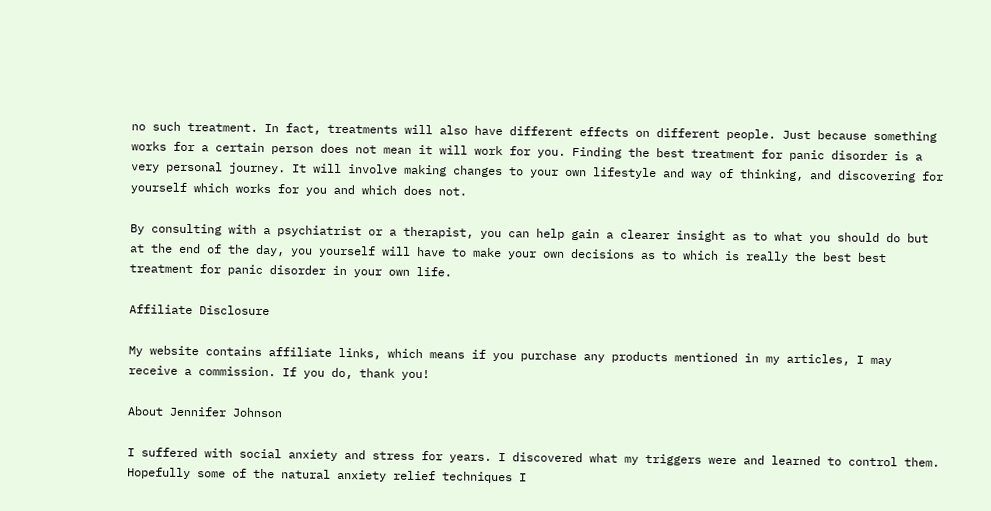no such treatment. In fact, treatments will also have different effects on different people. Just because something works for a certain person does not mean it will work for you. Finding the best treatment for panic disorder is a very personal journey. It will involve making changes to your own lifestyle and way of thinking, and discovering for yourself which works for you and which does not.

By consulting with a psychiatrist or a therapist, you can help gain a clearer insight as to what you should do but at the end of the day, you yourself will have to make your own decisions as to which is really the best best treatment for panic disorder in your own life.

Affiliate Disclosure

My website contains affiliate links, which means if you purchase any products mentioned in my articles, I may receive a commission. If you do, thank you!

About Jennifer Johnson

I suffered with social anxiety and stress for years. I discovered what my triggers were and learned to control them. Hopefully some of the natural anxiety relief techniques I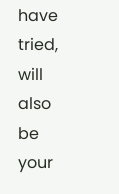have tried, will also be your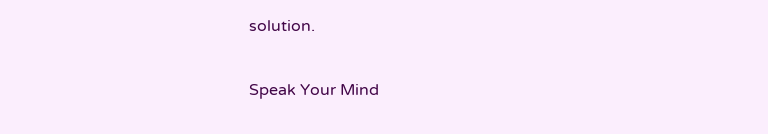solution.

Speak Your Mind